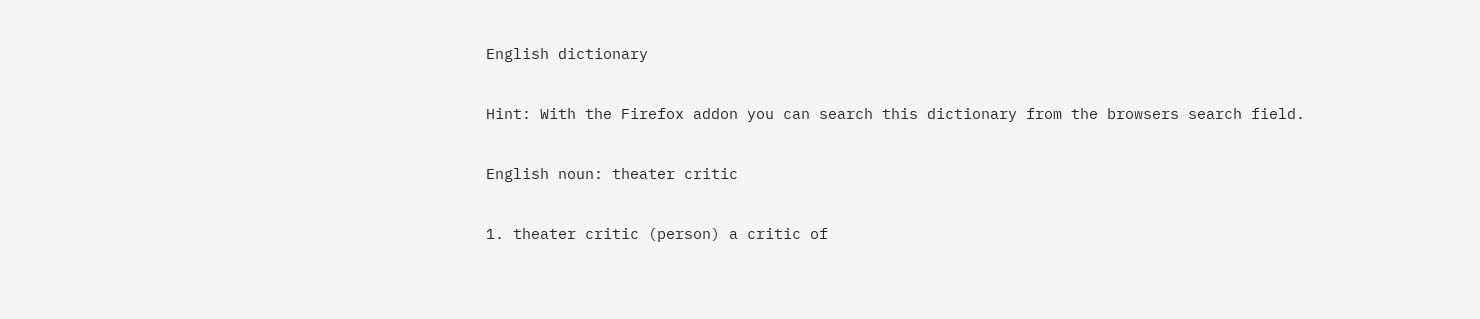English dictionary

Hint: With the Firefox addon you can search this dictionary from the browsers search field.

English noun: theater critic

1. theater critic (person) a critic of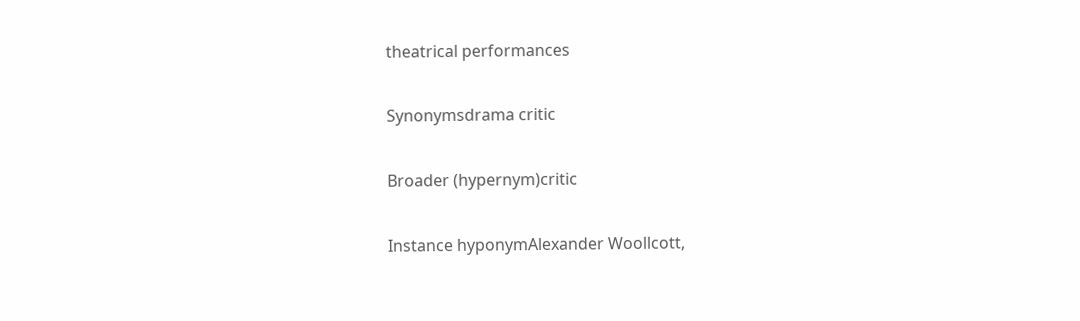theatrical performances

Synonymsdrama critic

Broader (hypernym)critic

Instance hyponymAlexander Woollcott,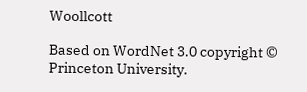Woollcott

Based on WordNet 3.0 copyright © Princeton University.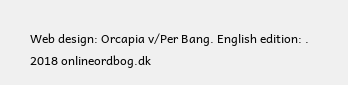Web design: Orcapia v/Per Bang. English edition: .
2018 onlineordbog.dk